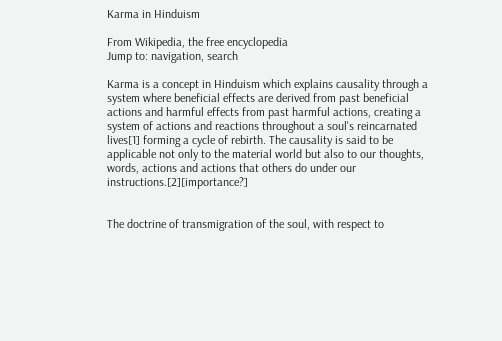Karma in Hinduism

From Wikipedia, the free encyclopedia
Jump to: navigation, search

Karma is a concept in Hinduism which explains causality through a system where beneficial effects are derived from past beneficial actions and harmful effects from past harmful actions, creating a system of actions and reactions throughout a soul's reincarnated lives[1] forming a cycle of rebirth. The causality is said to be applicable not only to the material world but also to our thoughts, words, actions and actions that others do under our instructions.[2][importance?]


The doctrine of transmigration of the soul, with respect to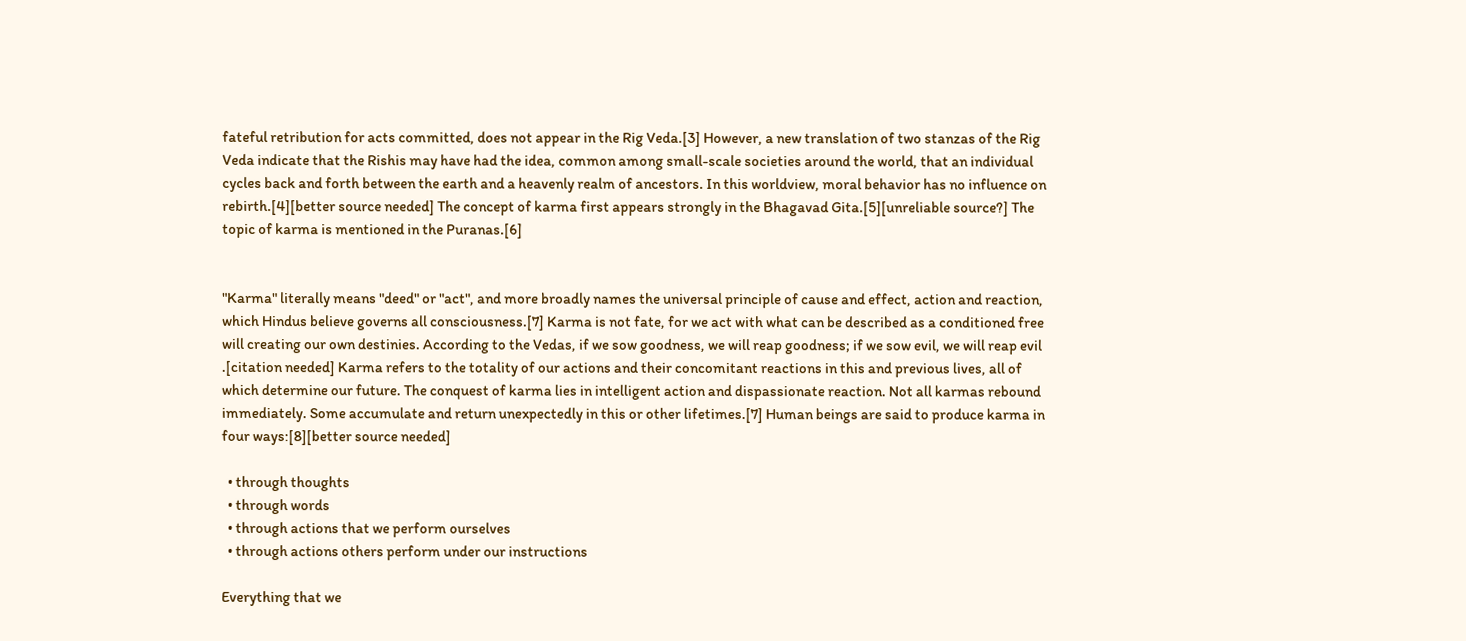fateful retribution for acts committed, does not appear in the Rig Veda.[3] However, a new translation of two stanzas of the Rig Veda indicate that the Rishis may have had the idea, common among small-scale societies around the world, that an individual cycles back and forth between the earth and a heavenly realm of ancestors. In this worldview, moral behavior has no influence on rebirth.[4][better source needed] The concept of karma first appears strongly in the Bhagavad Gita.[5][unreliable source?] The topic of karma is mentioned in the Puranas.[6]


"Karma" literally means "deed" or "act", and more broadly names the universal principle of cause and effect, action and reaction, which Hindus believe governs all consciousness.[7] Karma is not fate, for we act with what can be described as a conditioned free will creating our own destinies. According to the Vedas, if we sow goodness, we will reap goodness; if we sow evil, we will reap evil .[citation needed] Karma refers to the totality of our actions and their concomitant reactions in this and previous lives, all of which determine our future. The conquest of karma lies in intelligent action and dispassionate reaction. Not all karmas rebound immediately. Some accumulate and return unexpectedly in this or other lifetimes.[7] Human beings are said to produce karma in four ways:[8][better source needed]

  • through thoughts
  • through words
  • through actions that we perform ourselves
  • through actions others perform under our instructions

Everything that we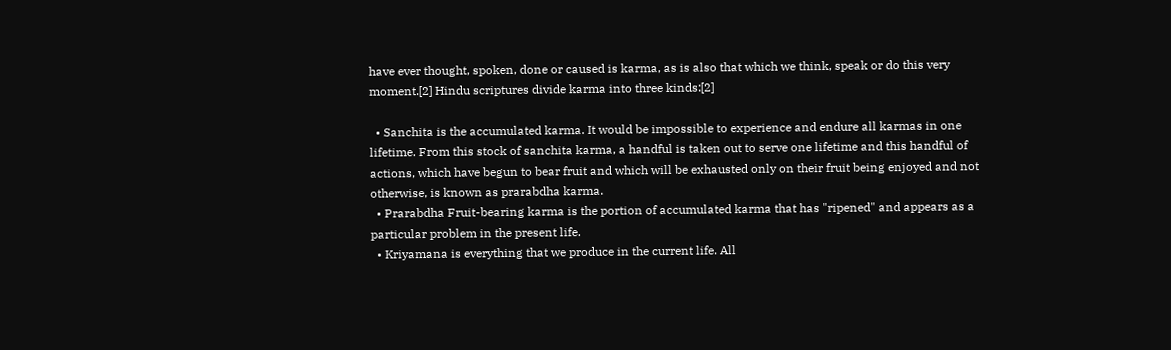have ever thought, spoken, done or caused is karma, as is also that which we think, speak or do this very moment.[2] Hindu scriptures divide karma into three kinds:[2]

  • Sanchita is the accumulated karma. It would be impossible to experience and endure all karmas in one lifetime. From this stock of sanchita karma, a handful is taken out to serve one lifetime and this handful of actions, which have begun to bear fruit and which will be exhausted only on their fruit being enjoyed and not otherwise, is known as prarabdha karma.
  • Prarabdha Fruit-bearing karma is the portion of accumulated karma that has "ripened" and appears as a particular problem in the present life.
  • Kriyamana is everything that we produce in the current life. All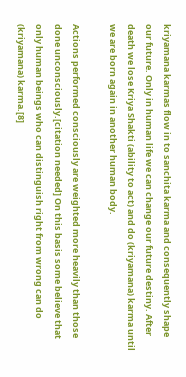kriyamana karmas flow in to sanchita karma and consequently shape our future. Only in human life we can change our future destiny. After death we lose Kriya Shakti (ability to act) and do (kriyamana) karma until we are born again in another human body.

Actions performed consciously are weighted more heavily than those done unconsciously.[citation needed] On this basis some believe that only human beings who can distinguish right from wrong can do (kriyamana) karma.[8]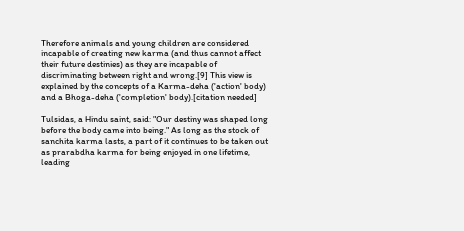Therefore animals and young children are considered incapable of creating new karma (and thus cannot affect their future destinies) as they are incapable of discriminating between right and wrong.[9] This view is explained by the concepts of a Karma-deha ('action' body) and a Bhoga-deha ('completion' body).[citation needed]

Tulsidas, a Hindu saint, said: "Our destiny was shaped long before the body came into being." As long as the stock of sanchita karma lasts, a part of it continues to be taken out as prarabdha karma for being enjoyed in one lifetime, leading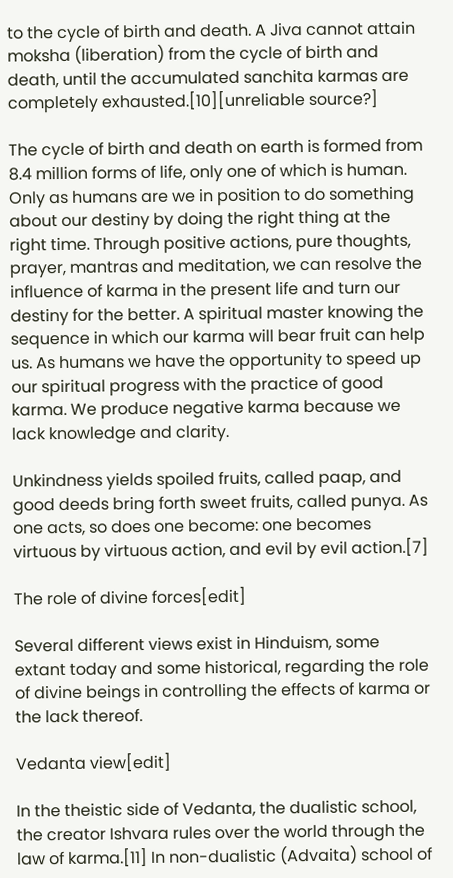to the cycle of birth and death. A Jiva cannot attain moksha (liberation) from the cycle of birth and death, until the accumulated sanchita karmas are completely exhausted.[10][unreliable source?]

The cycle of birth and death on earth is formed from 8.4 million forms of life, only one of which is human. Only as humans are we in position to do something about our destiny by doing the right thing at the right time. Through positive actions, pure thoughts, prayer, mantras and meditation, we can resolve the influence of karma in the present life and turn our destiny for the better. A spiritual master knowing the sequence in which our karma will bear fruit can help us. As humans we have the opportunity to speed up our spiritual progress with the practice of good karma. We produce negative karma because we lack knowledge and clarity.

Unkindness yields spoiled fruits, called paap, and good deeds bring forth sweet fruits, called punya. As one acts, so does one become: one becomes virtuous by virtuous action, and evil by evil action.[7]

The role of divine forces[edit]

Several different views exist in Hinduism, some extant today and some historical, regarding the role of divine beings in controlling the effects of karma or the lack thereof.

Vedanta view[edit]

In the theistic side of Vedanta, the dualistic school, the creator Ishvara rules over the world through the law of karma.[11] In non-dualistic (Advaita) school of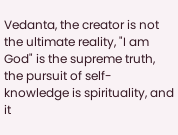Vedanta, the creator is not the ultimate reality, "I am God" is the supreme truth, the pursuit of self-knowledge is spirituality, and it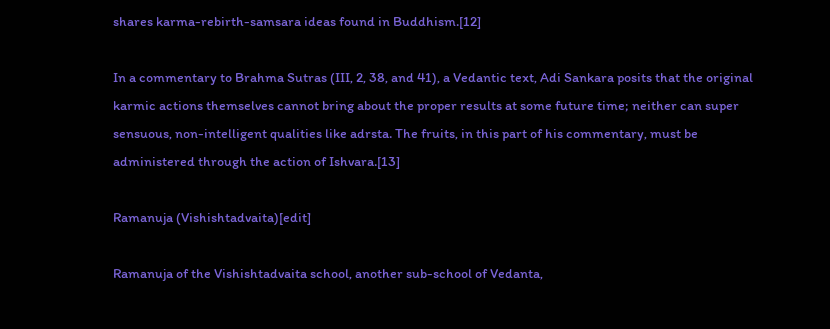shares karma-rebirth-samsara ideas found in Buddhism.[12]

In a commentary to Brahma Sutras (III, 2, 38, and 41), a Vedantic text, Adi Sankara posits that the original karmic actions themselves cannot bring about the proper results at some future time; neither can super sensuous, non-intelligent qualities like adrsta. The fruits, in this part of his commentary, must be administered through the action of Ishvara.[13]

Ramanuja (Vishishtadvaita)[edit]

Ramanuja of the Vishishtadvaita school, another sub-school of Vedanta,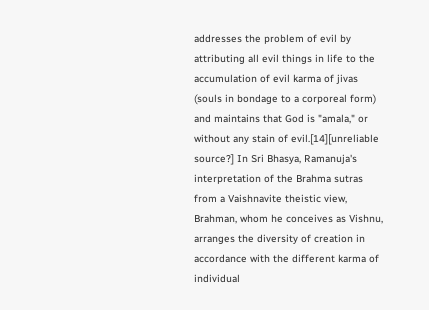addresses the problem of evil by attributing all evil things in life to the accumulation of evil karma of jivas (souls in bondage to a corporeal form) and maintains that God is "amala," or without any stain of evil.[14][unreliable source?] In Sri Bhasya, Ramanuja's interpretation of the Brahma sutras from a Vaishnavite theistic view, Brahman, whom he conceives as Vishnu, arranges the diversity of creation in accordance with the different karma of individual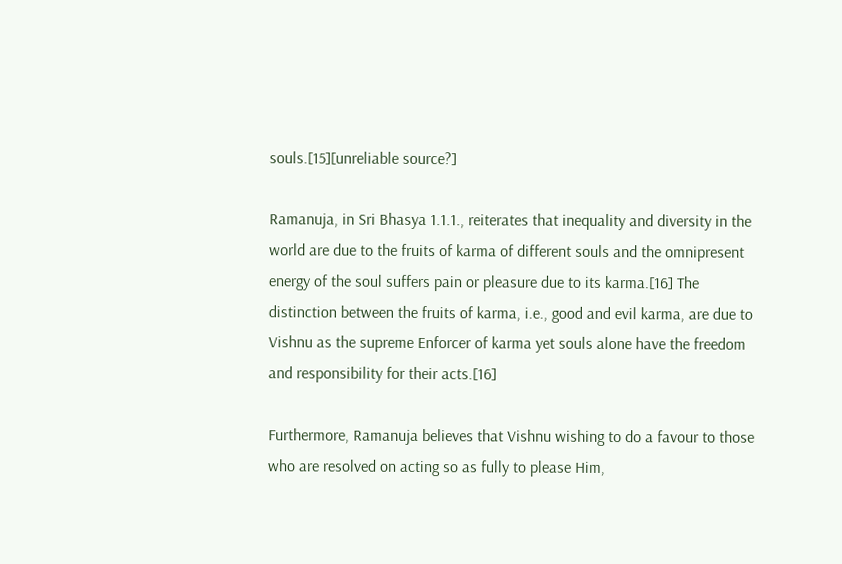souls.[15][unreliable source?]

Ramanuja, in Sri Bhasya 1.1.1., reiterates that inequality and diversity in the world are due to the fruits of karma of different souls and the omnipresent energy of the soul suffers pain or pleasure due to its karma.[16] The distinction between the fruits of karma, i.e., good and evil karma, are due to Vishnu as the supreme Enforcer of karma yet souls alone have the freedom and responsibility for their acts.[16]

Furthermore, Ramanuja believes that Vishnu wishing to do a favour to those who are resolved on acting so as fully to please Him,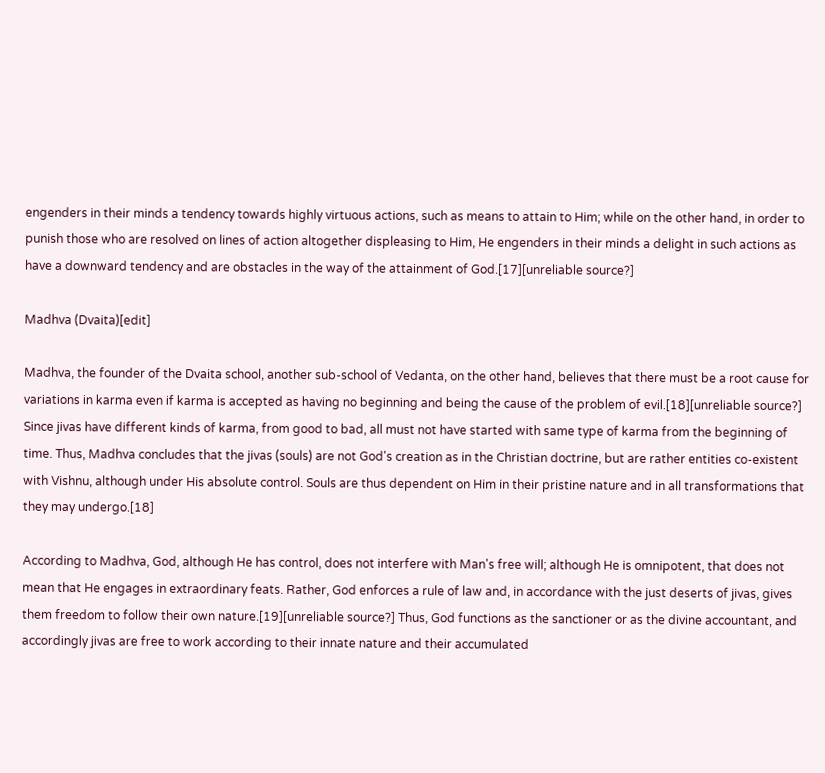engenders in their minds a tendency towards highly virtuous actions, such as means to attain to Him; while on the other hand, in order to punish those who are resolved on lines of action altogether displeasing to Him, He engenders in their minds a delight in such actions as have a downward tendency and are obstacles in the way of the attainment of God.[17][unreliable source?]

Madhva (Dvaita)[edit]

Madhva, the founder of the Dvaita school, another sub-school of Vedanta, on the other hand, believes that there must be a root cause for variations in karma even if karma is accepted as having no beginning and being the cause of the problem of evil.[18][unreliable source?] Since jivas have different kinds of karma, from good to bad, all must not have started with same type of karma from the beginning of time. Thus, Madhva concludes that the jivas (souls) are not God's creation as in the Christian doctrine, but are rather entities co-existent with Vishnu, although under His absolute control. Souls are thus dependent on Him in their pristine nature and in all transformations that they may undergo.[18]

According to Madhva, God, although He has control, does not interfere with Man's free will; although He is omnipotent, that does not mean that He engages in extraordinary feats. Rather, God enforces a rule of law and, in accordance with the just deserts of jivas, gives them freedom to follow their own nature.[19][unreliable source?] Thus, God functions as the sanctioner or as the divine accountant, and accordingly jivas are free to work according to their innate nature and their accumulated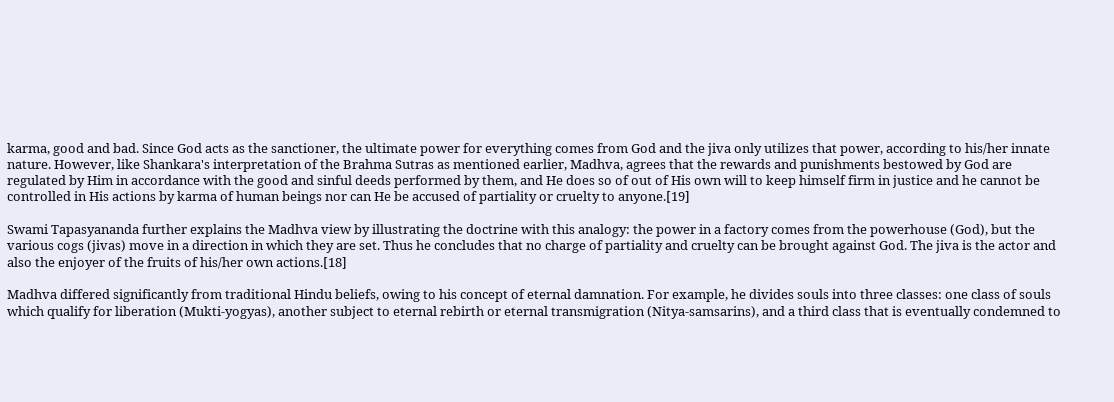karma, good and bad. Since God acts as the sanctioner, the ultimate power for everything comes from God and the jiva only utilizes that power, according to his/her innate nature. However, like Shankara's interpretation of the Brahma Sutras as mentioned earlier, Madhva, agrees that the rewards and punishments bestowed by God are regulated by Him in accordance with the good and sinful deeds performed by them, and He does so of out of His own will to keep himself firm in justice and he cannot be controlled in His actions by karma of human beings nor can He be accused of partiality or cruelty to anyone.[19]

Swami Tapasyananda further explains the Madhva view by illustrating the doctrine with this analogy: the power in a factory comes from the powerhouse (God), but the various cogs (jivas) move in a direction in which they are set. Thus he concludes that no charge of partiality and cruelty can be brought against God. The jiva is the actor and also the enjoyer of the fruits of his/her own actions.[18]

Madhva differed significantly from traditional Hindu beliefs, owing to his concept of eternal damnation. For example, he divides souls into three classes: one class of souls which qualify for liberation (Mukti-yogyas), another subject to eternal rebirth or eternal transmigration (Nitya-samsarins), and a third class that is eventually condemned to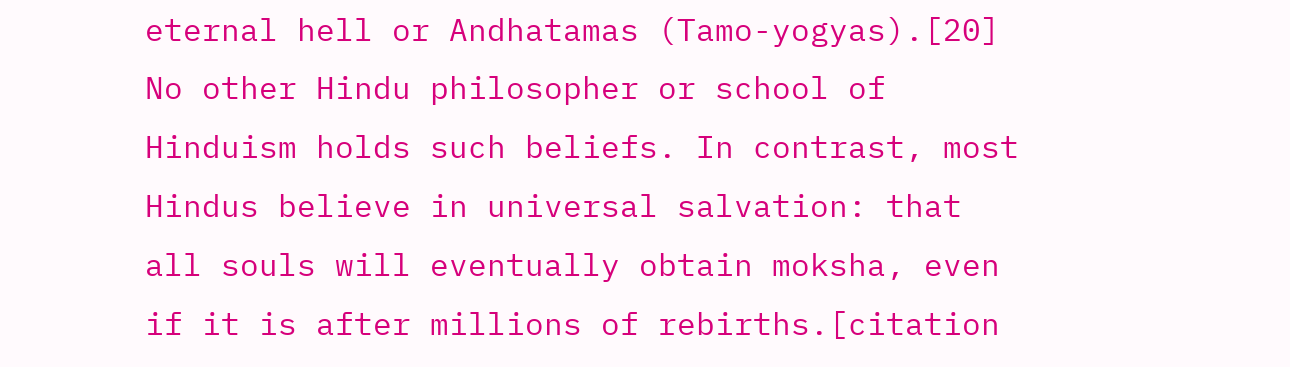eternal hell or Andhatamas (Tamo-yogyas).[20] No other Hindu philosopher or school of Hinduism holds such beliefs. In contrast, most Hindus believe in universal salvation: that all souls will eventually obtain moksha, even if it is after millions of rebirths.[citation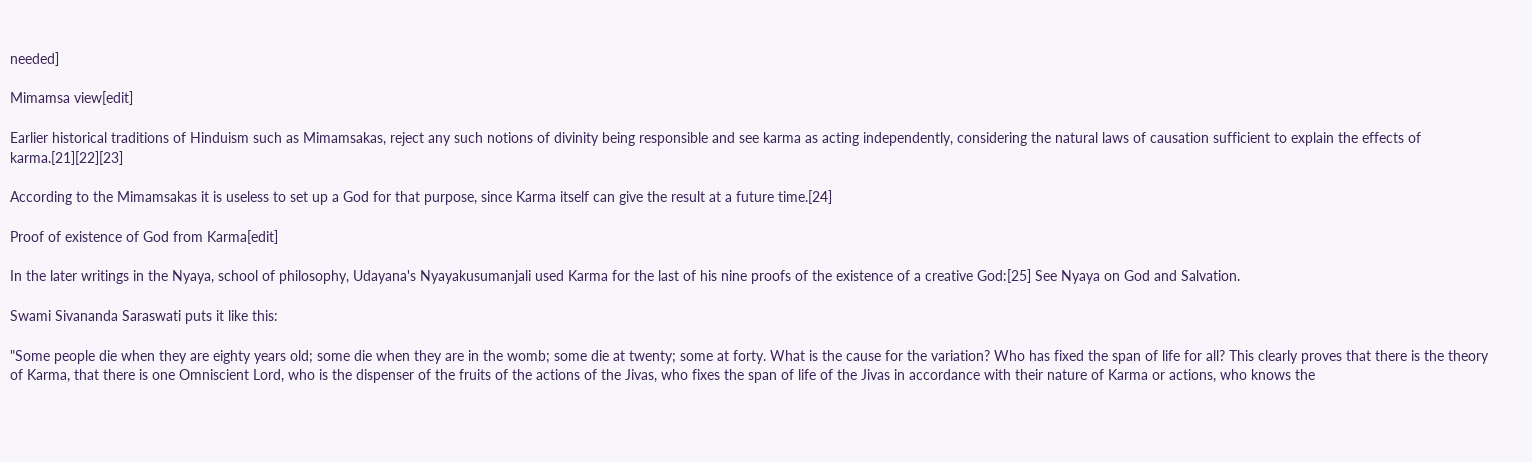needed]

Mimamsa view[edit]

Earlier historical traditions of Hinduism such as Mimamsakas, reject any such notions of divinity being responsible and see karma as acting independently, considering the natural laws of causation sufficient to explain the effects of karma.[21][22][23]

According to the Mimamsakas it is useless to set up a God for that purpose, since Karma itself can give the result at a future time.[24]

Proof of existence of God from Karma[edit]

In the later writings in the Nyaya, school of philosophy, Udayana's Nyayakusumanjali used Karma for the last of his nine proofs of the existence of a creative God:[25] See Nyaya on God and Salvation.

Swami Sivananda Saraswati puts it like this:

"Some people die when they are eighty years old; some die when they are in the womb; some die at twenty; some at forty. What is the cause for the variation? Who has fixed the span of life for all? This clearly proves that there is the theory of Karma, that there is one Omniscient Lord, who is the dispenser of the fruits of the actions of the Jivas, who fixes the span of life of the Jivas in accordance with their nature of Karma or actions, who knows the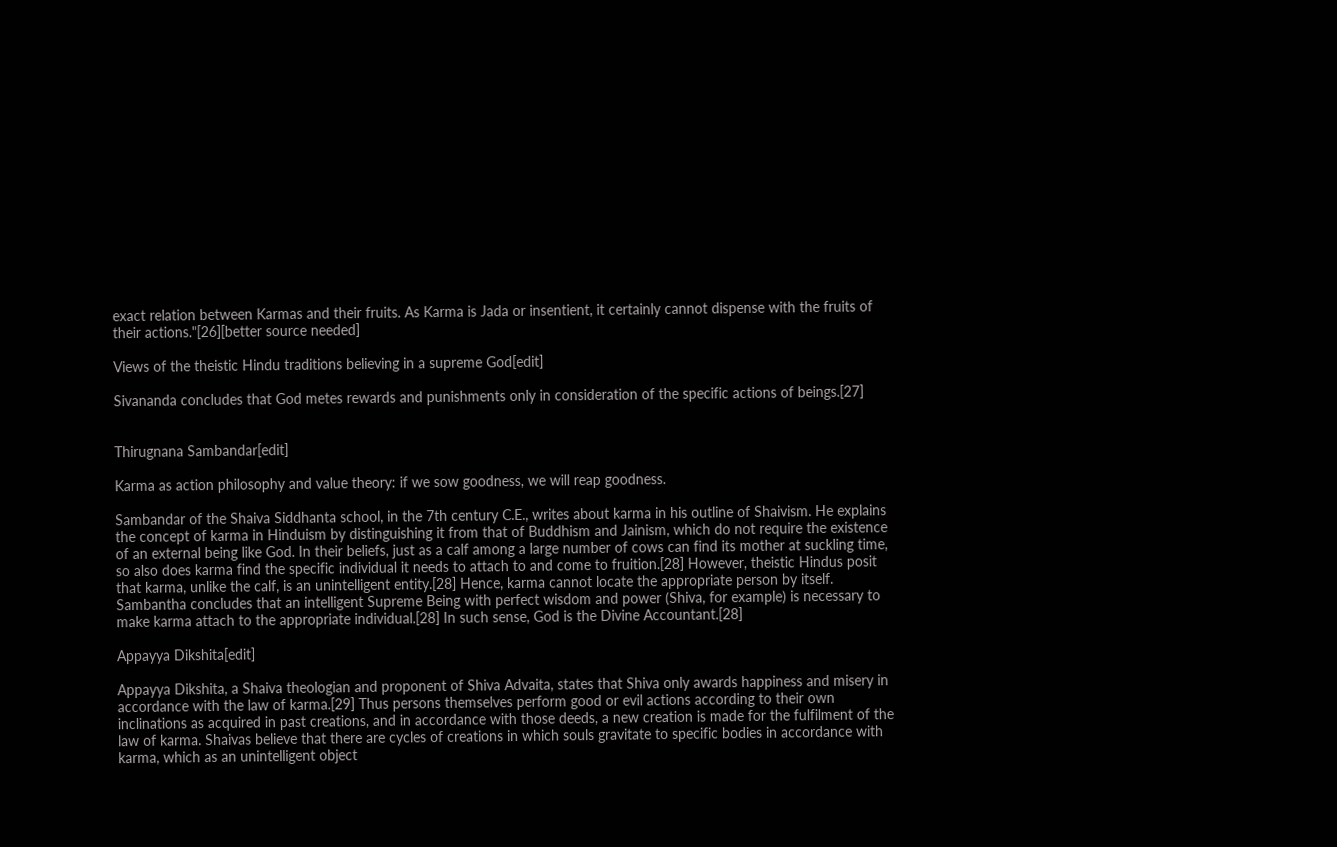exact relation between Karmas and their fruits. As Karma is Jada or insentient, it certainly cannot dispense with the fruits of their actions."[26][better source needed]

Views of the theistic Hindu traditions believing in a supreme God[edit]

Sivananda concludes that God metes rewards and punishments only in consideration of the specific actions of beings.[27]


Thirugnana Sambandar[edit]

Karma as action philosophy and value theory: if we sow goodness, we will reap goodness.

Sambandar of the Shaiva Siddhanta school, in the 7th century C.E., writes about karma in his outline of Shaivism. He explains the concept of karma in Hinduism by distinguishing it from that of Buddhism and Jainism, which do not require the existence of an external being like God. In their beliefs, just as a calf among a large number of cows can find its mother at suckling time, so also does karma find the specific individual it needs to attach to and come to fruition.[28] However, theistic Hindus posit that karma, unlike the calf, is an unintelligent entity.[28] Hence, karma cannot locate the appropriate person by itself. Sambantha concludes that an intelligent Supreme Being with perfect wisdom and power (Shiva, for example) is necessary to make karma attach to the appropriate individual.[28] In such sense, God is the Divine Accountant.[28]

Appayya Dikshita[edit]

Appayya Dikshita, a Shaiva theologian and proponent of Shiva Advaita, states that Shiva only awards happiness and misery in accordance with the law of karma.[29] Thus persons themselves perform good or evil actions according to their own inclinations as acquired in past creations, and in accordance with those deeds, a new creation is made for the fulfilment of the law of karma. Shaivas believe that there are cycles of creations in which souls gravitate to specific bodies in accordance with karma, which as an unintelligent object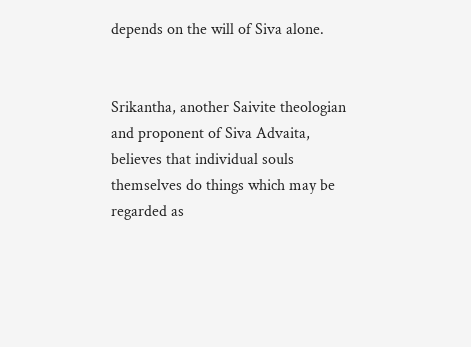depends on the will of Siva alone.


Srikantha, another Saivite theologian and proponent of Siva Advaita, believes that individual souls themselves do things which may be regarded as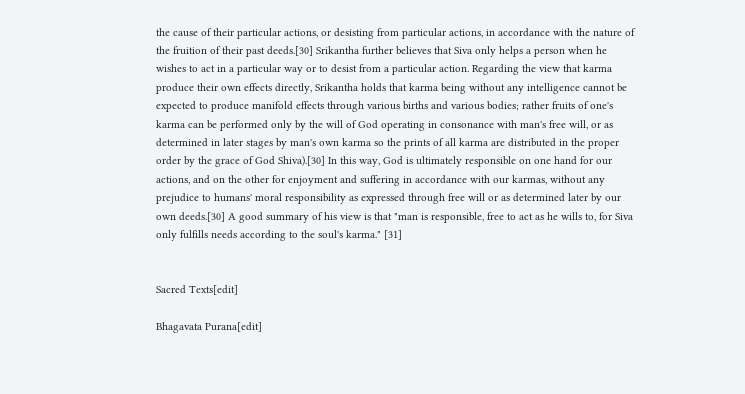the cause of their particular actions, or desisting from particular actions, in accordance with the nature of the fruition of their past deeds.[30] Srikantha further believes that Siva only helps a person when he wishes to act in a particular way or to desist from a particular action. Regarding the view that karma produce their own effects directly, Srikantha holds that karma being without any intelligence cannot be expected to produce manifold effects through various births and various bodies; rather fruits of one's karma can be performed only by the will of God operating in consonance with man's free will, or as determined in later stages by man's own karma so the prints of all karma are distributed in the proper order by the grace of God Shiva).[30] In this way, God is ultimately responsible on one hand for our actions, and on the other for enjoyment and suffering in accordance with our karmas, without any prejudice to humans' moral responsibility as expressed through free will or as determined later by our own deeds.[30] A good summary of his view is that "man is responsible, free to act as he wills to, for Siva only fulfills needs according to the soul's karma." [31]


Sacred Texts[edit]

Bhagavata Purana[edit]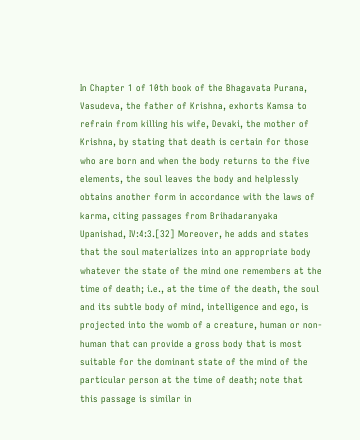In Chapter 1 of 10th book of the Bhagavata Purana, Vasudeva, the father of Krishna, exhorts Kamsa to refrain from killing his wife, Devaki, the mother of Krishna, by stating that death is certain for those who are born and when the body returns to the five elements, the soul leaves the body and helplessly obtains another form in accordance with the laws of karma, citing passages from Brihadaranyaka Upanishad, IV:4:3.[32] Moreover, he adds and states that the soul materializes into an appropriate body whatever the state of the mind one remembers at the time of death; i.e., at the time of the death, the soul and its subtle body of mind, intelligence and ego, is projected into the womb of a creature, human or non-human that can provide a gross body that is most suitable for the dominant state of the mind of the particular person at the time of death; note that this passage is similar in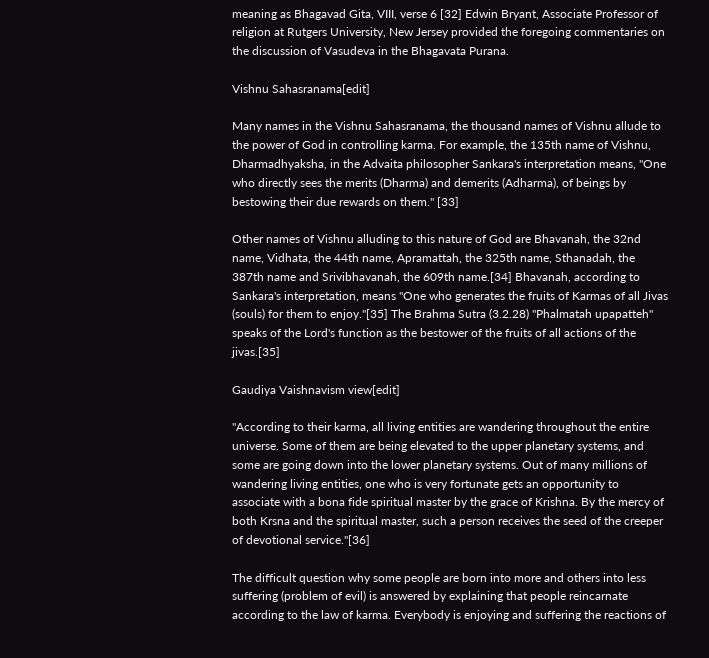meaning as Bhagavad Gita, VIII, verse 6 [32] Edwin Bryant, Associate Professor of religion at Rutgers University, New Jersey provided the foregoing commentaries on the discussion of Vasudeva in the Bhagavata Purana.

Vishnu Sahasranama[edit]

Many names in the Vishnu Sahasranama, the thousand names of Vishnu allude to the power of God in controlling karma. For example, the 135th name of Vishnu, Dharmadhyaksha, in the Advaita philosopher Sankara's interpretation means, "One who directly sees the merits (Dharma) and demerits (Adharma), of beings by bestowing their due rewards on them." [33]

Other names of Vishnu alluding to this nature of God are Bhavanah, the 32nd name, Vidhata, the 44th name, Apramattah, the 325th name, Sthanadah, the 387th name and Srivibhavanah, the 609th name.[34] Bhavanah, according to Sankara's interpretation, means "One who generates the fruits of Karmas of all Jivas (souls) for them to enjoy."[35] The Brahma Sutra (3.2.28) "Phalmatah upapatteh" speaks of the Lord's function as the bestower of the fruits of all actions of the jivas.[35]

Gaudiya Vaishnavism view[edit]

"According to their karma, all living entities are wandering throughout the entire universe. Some of them are being elevated to the upper planetary systems, and some are going down into the lower planetary systems. Out of many millions of wandering living entities, one who is very fortunate gets an opportunity to associate with a bona fide spiritual master by the grace of Krishna. By the mercy of both Krsna and the spiritual master, such a person receives the seed of the creeper of devotional service."[36]

The difficult question why some people are born into more and others into less suffering (problem of evil) is answered by explaining that people reincarnate according to the law of karma. Everybody is enjoying and suffering the reactions of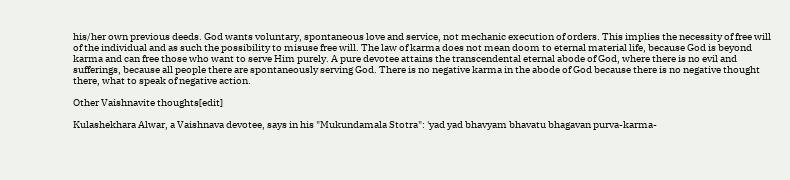his/her own previous deeds. God wants voluntary, spontaneous love and service, not mechanic execution of orders. This implies the necessity of free will of the individual and as such the possibility to misuse free will. The law of karma does not mean doom to eternal material life, because God is beyond karma and can free those who want to serve Him purely. A pure devotee attains the transcendental eternal abode of God, where there is no evil and sufferings, because all people there are spontaneously serving God. There is no negative karma in the abode of God because there is no negative thought there, what to speak of negative action.

Other Vaishnavite thoughts[edit]

Kulashekhara Alwar, a Vaishnava devotee, says in his "Mukundamala Stotra": 'yad yad bhavyam bhavatu bhagavan purva-karma-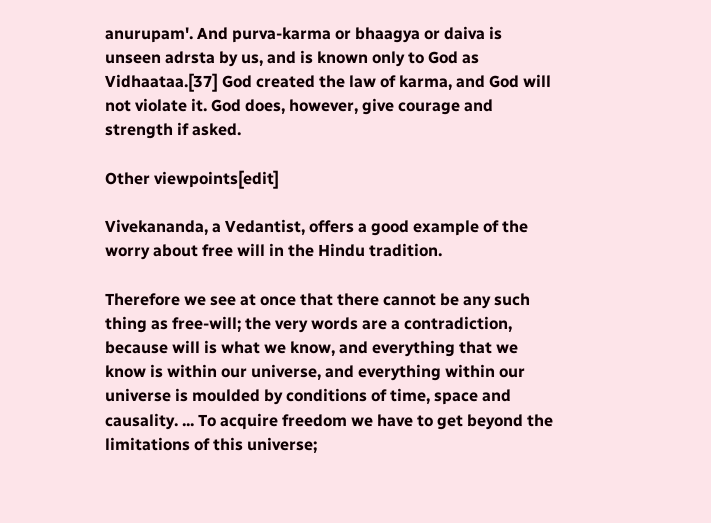anurupam'. And purva-karma or bhaagya or daiva is unseen adrsta by us, and is known only to God as Vidhaataa.[37] God created the law of karma, and God will not violate it. God does, however, give courage and strength if asked.

Other viewpoints[edit]

Vivekananda, a Vedantist, offers a good example of the worry about free will in the Hindu tradition.

Therefore we see at once that there cannot be any such thing as free-will; the very words are a contradiction, because will is what we know, and everything that we know is within our universe, and everything within our universe is moulded by conditions of time, space and causality. ... To acquire freedom we have to get beyond the limitations of this universe;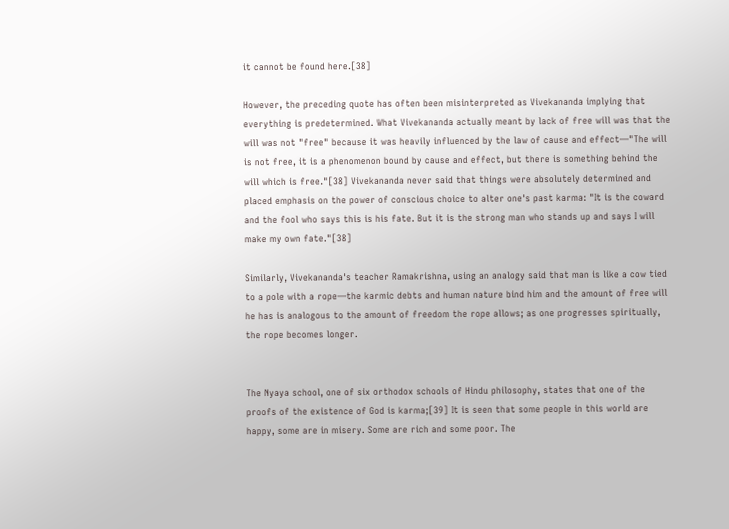it cannot be found here.[38]

However, the preceding quote has often been misinterpreted as Vivekananda implying that everything is predetermined. What Vivekananda actually meant by lack of free will was that the will was not "free" because it was heavily influenced by the law of cause and effect—"The will is not free, it is a phenomenon bound by cause and effect, but there is something behind the will which is free."[38] Vivekananda never said that things were absolutely determined and placed emphasis on the power of conscious choice to alter one's past karma: "It is the coward and the fool who says this is his fate. But it is the strong man who stands up and says I will make my own fate."[38]

Similarly, Vivekananda's teacher Ramakrishna, using an analogy said that man is like a cow tied to a pole with a rope—the karmic debts and human nature bind him and the amount of free will he has is analogous to the amount of freedom the rope allows; as one progresses spiritually, the rope becomes longer.


The Nyaya school, one of six orthodox schools of Hindu philosophy, states that one of the proofs of the existence of God is karma;[39] It is seen that some people in this world are happy, some are in misery. Some are rich and some poor. The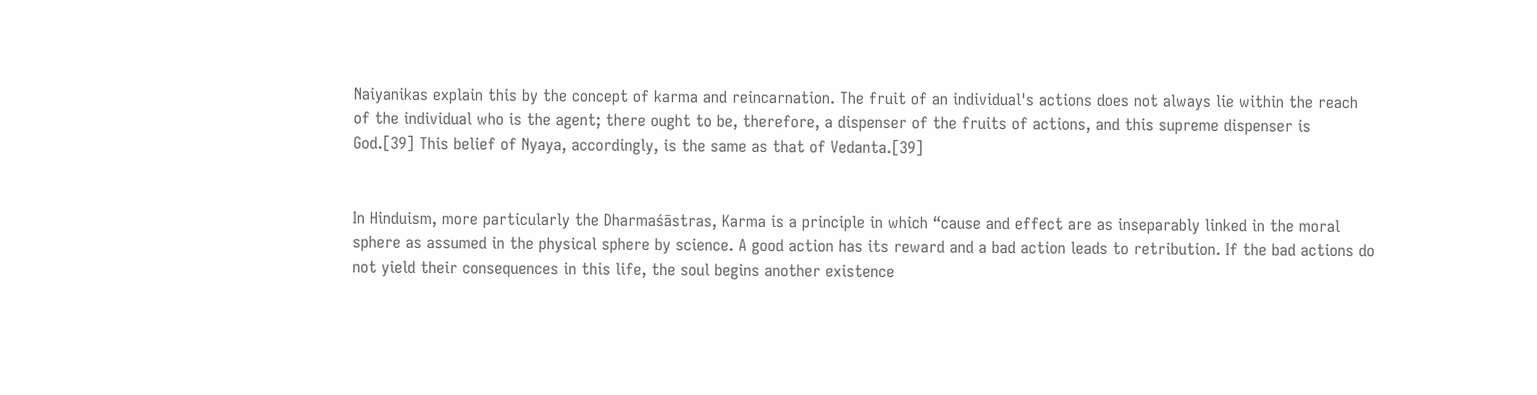Naiyanikas explain this by the concept of karma and reincarnation. The fruit of an individual's actions does not always lie within the reach of the individual who is the agent; there ought to be, therefore, a dispenser of the fruits of actions, and this supreme dispenser is God.[39] This belief of Nyaya, accordingly, is the same as that of Vedanta.[39]


In Hinduism, more particularly the Dharmaśāstras, Karma is a principle in which “cause and effect are as inseparably linked in the moral sphere as assumed in the physical sphere by science. A good action has its reward and a bad action leads to retribution. If the bad actions do not yield their consequences in this life, the soul begins another existence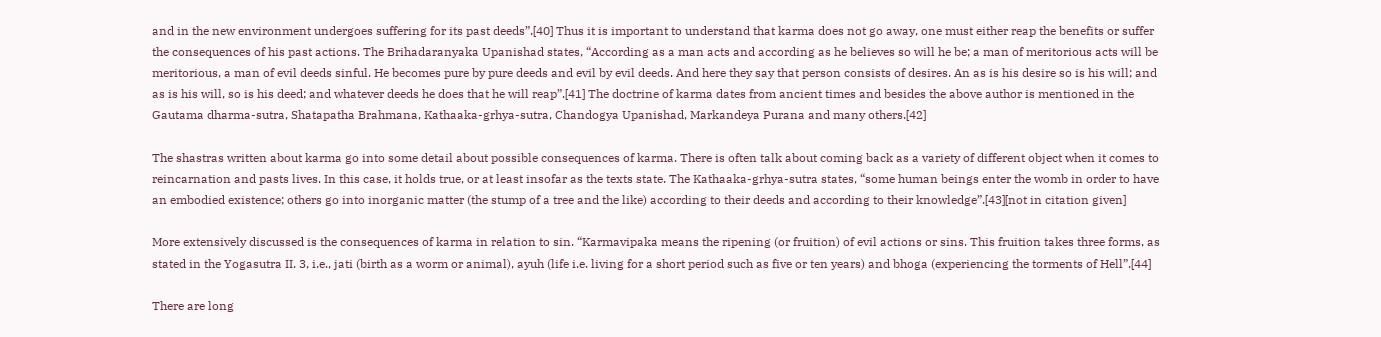and in the new environment undergoes suffering for its past deeds”.[40] Thus it is important to understand that karma does not go away, one must either reap the benefits or suffer the consequences of his past actions. The Brihadaranyaka Upanishad states, “According as a man acts and according as he believes so will he be; a man of meritorious acts will be meritorious, a man of evil deeds sinful. He becomes pure by pure deeds and evil by evil deeds. And here they say that person consists of desires. An as is his desire so is his will; and as is his will, so is his deed; and whatever deeds he does that he will reap”.[41] The doctrine of karma dates from ancient times and besides the above author is mentioned in the Gautama dharma-sutra, Shatapatha Brahmana, Kathaaka-grhya-sutra, Chandogya Upanishad, Markandeya Purana and many others.[42]

The shastras written about karma go into some detail about possible consequences of karma. There is often talk about coming back as a variety of different object when it comes to reincarnation and pasts lives. In this case, it holds true, or at least insofar as the texts state. The Kathaaka-grhya-sutra states, “some human beings enter the womb in order to have an embodied existence; others go into inorganic matter (the stump of a tree and the like) according to their deeds and according to their knowledge”.[43][not in citation given]

More extensively discussed is the consequences of karma in relation to sin. “Karmavipaka means the ripening (or fruition) of evil actions or sins. This fruition takes three forms, as stated in the Yogasutra II. 3, i.e., jati (birth as a worm or animal), ayuh (life i.e. living for a short period such as five or ten years) and bhoga (experiencing the torments of Hell”.[44]

There are long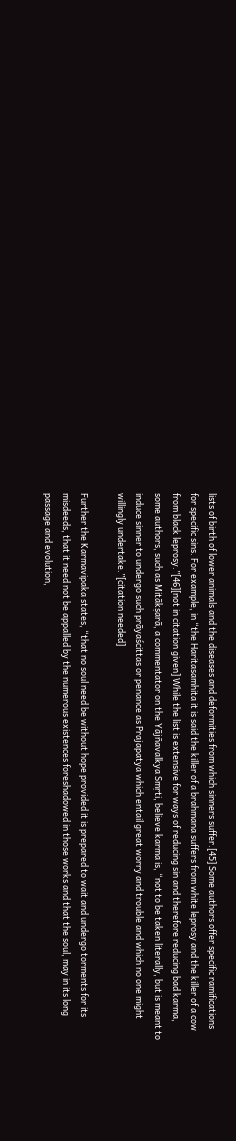lists of birth of lower animals and the diseases and deformities from which sinners suffer.[45] Some authors offer specific ramifications for specific sins. For example, in “the Haritasamhita it is said the killer of a brahmana suffers from white leprosy and the killer of a cow from black leprosy.”[46][not in citation given] While the list is extensive for ways of reducing sin and therefore reducing bad karma, some authors, such as Mitākṣarā, a commentator on the Yājñavalkya Smṛti, believe karma is, “not to be taken literally, but is meant to induce sinner to undergo such prāyaścittas or penance as Prajapatya which entail great worry and trouble and which no one might willingly undertake.”[citation needed]

Further the Karmavipaka states, “that no soul need be without hope provided it is prepared to wait and undergo torments for its misdeeds, that it need not be appalled by the numerous existences foreshadowed in those works and that the soul, may in its long passage and evolution,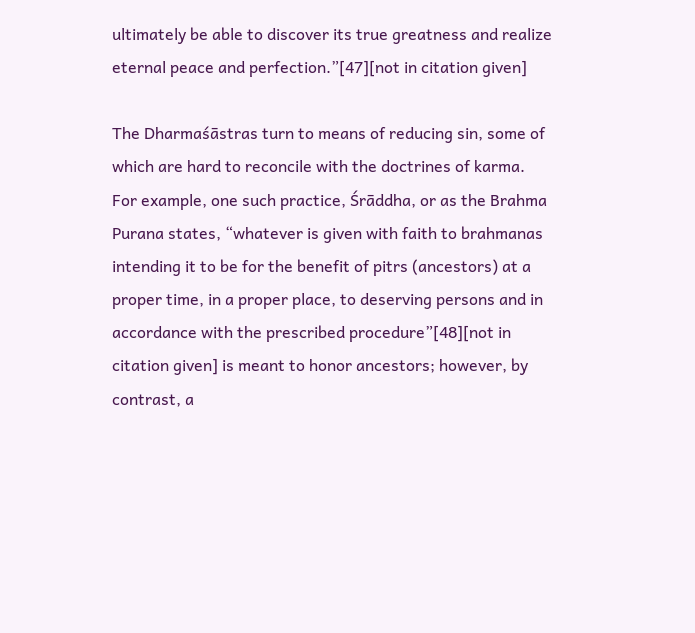ultimately be able to discover its true greatness and realize eternal peace and perfection.”[47][not in citation given]

The Dharmaśāstras turn to means of reducing sin, some of which are hard to reconcile with the doctrines of karma. For example, one such practice, Śrāddha, or as the Brahma Purana states, “whatever is given with faith to brahmanas intending it to be for the benefit of pitrs (ancestors) at a proper time, in a proper place, to deserving persons and in accordance with the prescribed procedure”[48][not in citation given] is meant to honor ancestors; however, by contrast, a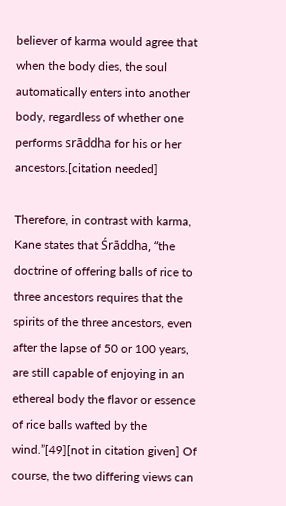believer of karma would agree that when the body dies, the soul automatically enters into another body, regardless of whether one performs srāddha for his or her ancestors.[citation needed]

Therefore, in contrast with karma, Kane states that Śrāddha, “the doctrine of offering balls of rice to three ancestors requires that the spirits of the three ancestors, even after the lapse of 50 or 100 years, are still capable of enjoying in an ethereal body the flavor or essence of rice balls wafted by the wind.”[49][not in citation given] Of course, the two differing views can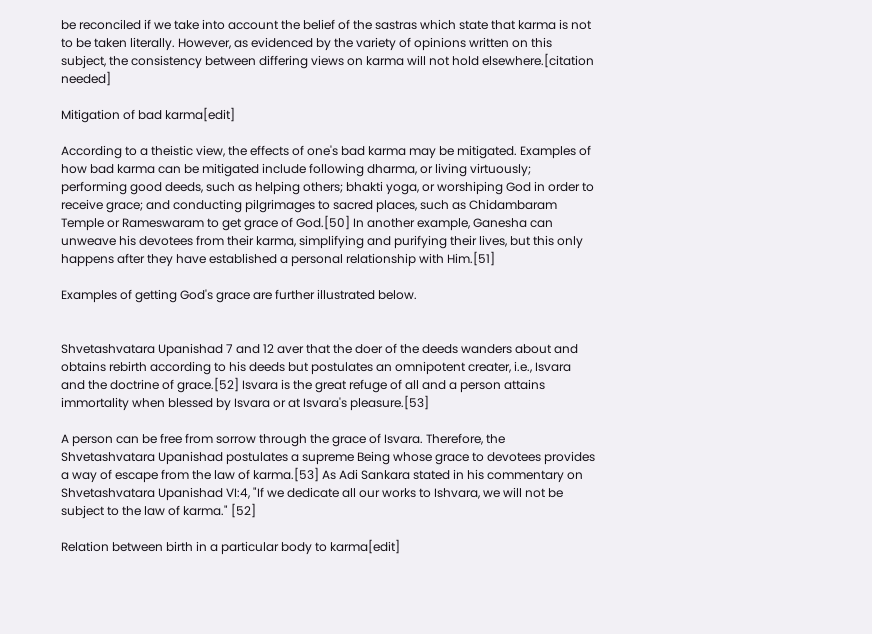be reconciled if we take into account the belief of the sastras which state that karma is not to be taken literally. However, as evidenced by the variety of opinions written on this subject, the consistency between differing views on karma will not hold elsewhere.[citation needed]

Mitigation of bad karma[edit]

According to a theistic view, the effects of one's bad karma may be mitigated. Examples of how bad karma can be mitigated include following dharma, or living virtuously; performing good deeds, such as helping others; bhakti yoga, or worshiping God in order to receive grace; and conducting pilgrimages to sacred places, such as Chidambaram Temple or Rameswaram to get grace of God.[50] In another example, Ganesha can unweave his devotees from their karma, simplifying and purifying their lives, but this only happens after they have established a personal relationship with Him.[51]

Examples of getting God's grace are further illustrated below.


Shvetashvatara Upanishad 7 and 12 aver that the doer of the deeds wanders about and obtains rebirth according to his deeds but postulates an omnipotent creater, i.e., Isvara and the doctrine of grace.[52] Isvara is the great refuge of all and a person attains immortality when blessed by Isvara or at Isvara's pleasure.[53]

A person can be free from sorrow through the grace of Isvara. Therefore, the Shvetashvatara Upanishad postulates a supreme Being whose grace to devotees provides a way of escape from the law of karma.[53] As Adi Sankara stated in his commentary on Shvetashvatara Upanishad VI:4, "If we dedicate all our works to Ishvara, we will not be subject to the law of karma." [52]

Relation between birth in a particular body to karma[edit]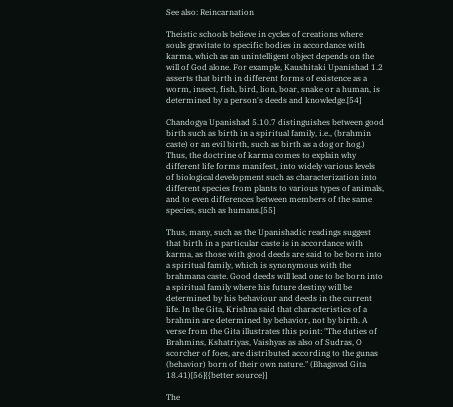See also: Reincarnation

Theistic schools believe in cycles of creations where souls gravitate to specific bodies in accordance with karma, which as an unintelligent object depends on the will of God alone. For example, Kaushitaki Upanishad 1.2 asserts that birth in different forms of existence as a worm, insect, fish, bird, lion, boar, snake or a human, is determined by a person's deeds and knowledge.[54]

Chandogya Upanishad 5.10.7 distinguishes between good birth such as birth in a spiritual family, i.e., (brahmin caste) or an evil birth, such as birth as a dog or hog.) Thus, the doctrine of karma comes to explain why different life forms manifest, into widely various levels of biological development such as characterization into different species from plants to various types of animals, and to even differences between members of the same species, such as humans.[55]

Thus, many, such as the Upanishadic readings suggest that birth in a particular caste is in accordance with karma, as those with good deeds are said to be born into a spiritual family, which is synonymous with the brahmana caste. Good deeds will lead one to be born into a spiritual family where his future destiny will be determined by his behaviour and deeds in the current life. In the Gita, Krishna said that characteristics of a brahmin are determined by behavior, not by birth. A verse from the Gita illustrates this point: "The duties of Brahmins, Kshatriyas, Vaishyas as also of Sudras, O scorcher of foes, are distributed according to the gunas (behavior) born of their own nature." (Bhagavad Gita 18.41)[56]{{better source}]

The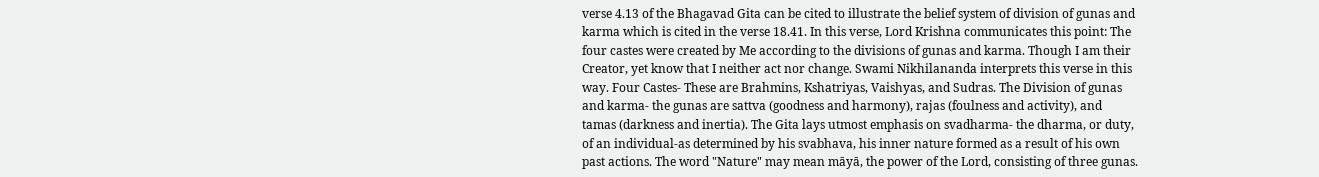verse 4.13 of the Bhagavad Gita can be cited to illustrate the belief system of division of gunas and karma which is cited in the verse 18.41. In this verse, Lord Krishna communicates this point: The four castes were created by Me according to the divisions of gunas and karma. Though I am their Creator, yet know that I neither act nor change. Swami Nikhilananda interprets this verse in this way. Four Castes- These are Brahmins, Kshatriyas, Vaishyas, and Sudras. The Division of gunas and karma- the gunas are sattva (goodness and harmony), rajas (foulness and activity), and tamas (darkness and inertia). The Gita lays utmost emphasis on svadharma- the dharma, or duty, of an individual-as determined by his svabhava, his inner nature formed as a result of his own past actions. The word "Nature" may mean māyā, the power of the Lord, consisting of three gunas.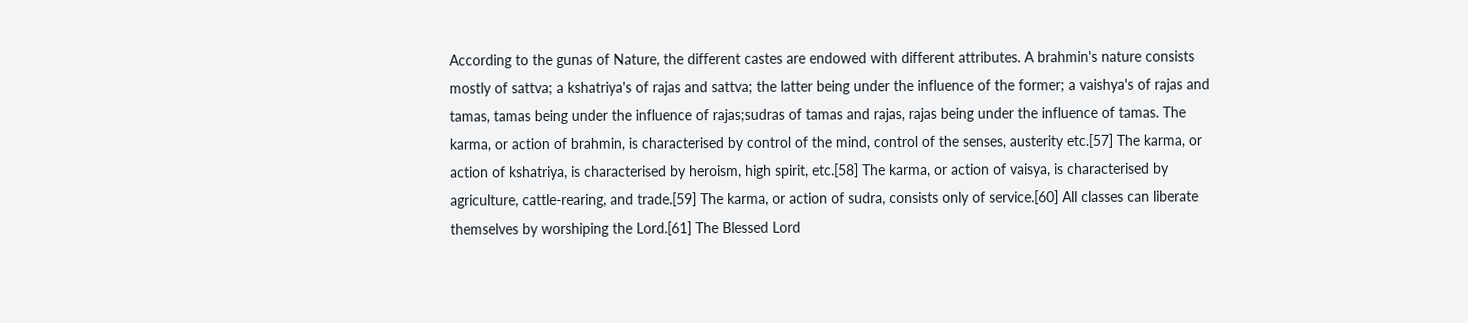According to the gunas of Nature, the different castes are endowed with different attributes. A brahmin's nature consists mostly of sattva; a kshatriya's of rajas and sattva; the latter being under the influence of the former; a vaishya's of rajas and tamas, tamas being under the influence of rajas;sudras of tamas and rajas, rajas being under the influence of tamas. The karma, or action of brahmin, is characterised by control of the mind, control of the senses, austerity etc.[57] The karma, or action of kshatriya, is characterised by heroism, high spirit, etc.[58] The karma, or action of vaisya, is characterised by agriculture, cattle-rearing, and trade.[59] The karma, or action of sudra, consists only of service.[60] All classes can liberate themselves by worshiping the Lord.[61] The Blessed Lord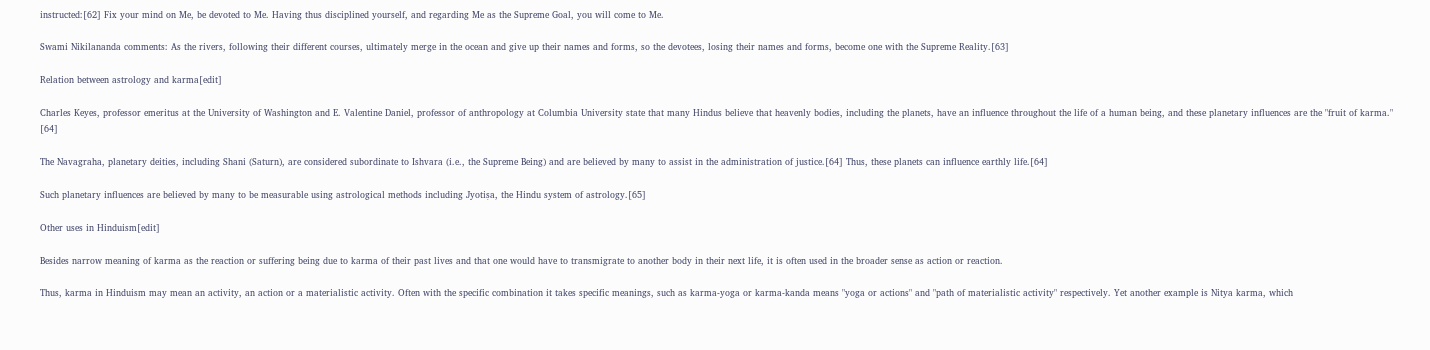instructed:[62] Fix your mind on Me, be devoted to Me. Having thus disciplined yourself, and regarding Me as the Supreme Goal, you will come to Me.

Swami Nikilananda comments: As the rivers, following their different courses, ultimately merge in the ocean and give up their names and forms, so the devotees, losing their names and forms, become one with the Supreme Reality.[63]

Relation between astrology and karma[edit]

Charles Keyes, professor emeritus at the University of Washington and E. Valentine Daniel, professor of anthropology at Columbia University state that many Hindus believe that heavenly bodies, including the planets, have an influence throughout the life of a human being, and these planetary influences are the "fruit of karma." [64]

The Navagraha, planetary deities, including Shani (Saturn), are considered subordinate to Ishvara (i.e., the Supreme Being) and are believed by many to assist in the administration of justice.[64] Thus, these planets can influence earthly life.[64]

Such planetary influences are believed by many to be measurable using astrological methods including Jyotiṣa, the Hindu system of astrology.[65]

Other uses in Hinduism[edit]

Besides narrow meaning of karma as the reaction or suffering being due to karma of their past lives and that one would have to transmigrate to another body in their next life, it is often used in the broader sense as action or reaction.

Thus, karma in Hinduism may mean an activity, an action or a materialistic activity. Often with the specific combination it takes specific meanings, such as karma-yoga or karma-kanda means "yoga or actions" and "path of materialistic activity" respectively. Yet another example is Nitya karma, which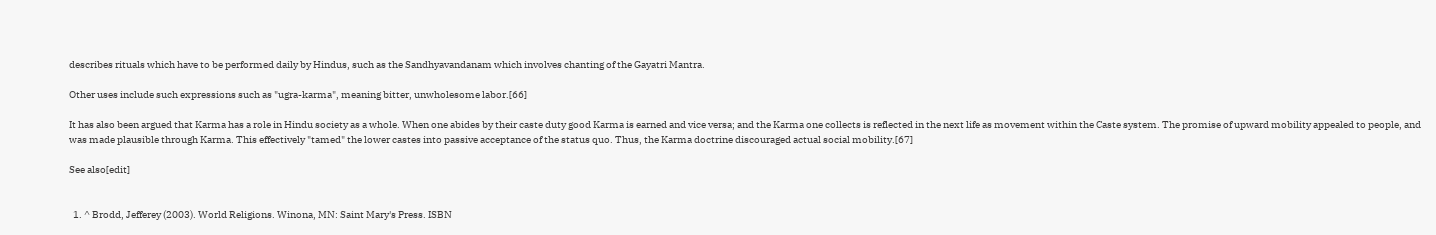describes rituals which have to be performed daily by Hindus, such as the Sandhyavandanam which involves chanting of the Gayatri Mantra.

Other uses include such expressions such as "ugra-karma", meaning bitter, unwholesome labor.[66]

It has also been argued that Karma has a role in Hindu society as a whole. When one abides by their caste duty good Karma is earned and vice versa; and the Karma one collects is reflected in the next life as movement within the Caste system. The promise of upward mobility appealed to people, and was made plausible through Karma. This effectively "tamed" the lower castes into passive acceptance of the status quo. Thus, the Karma doctrine discouraged actual social mobility.[67]

See also[edit]


  1. ^ Brodd, Jefferey (2003). World Religions. Winona, MN: Saint Mary's Press. ISBN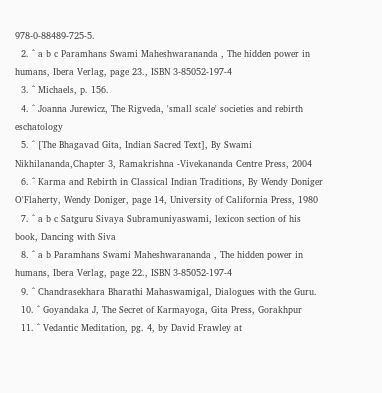978-0-88489-725-5.
  2. ^ a b c Paramhans Swami Maheshwarananda , The hidden power in humans, Ibera Verlag, page 23., ISBN 3-85052-197-4
  3. ^ Michaels, p. 156.
  4. ^ Joanna Jurewicz, The Rigveda, 'small scale' societies and rebirth eschatology
  5. ^ [The Bhagavad Gita, Indian Sacred Text], By Swami Nikhilananda,Chapter 3, Ramakrishna -Vivekananda Centre Press, 2004
  6. ^ Karma and Rebirth in Classical Indian Traditions, By Wendy Doniger O'Flaherty, Wendy Doniger, page 14, University of California Press, 1980
  7. ^ a b c Satguru Sivaya Subramuniyaswami, lexicon section of his book, Dancing with Siva
  8. ^ a b Paramhans Swami Maheshwarananda , The hidden power in humans, Ibera Verlag, page 22., ISBN 3-85052-197-4
  9. ^ Chandrasekhara Bharathi Mahaswamigal, Dialogues with the Guru.
  10. ^ Goyandaka J, The Secret of Karmayoga, Gita Press, Gorakhpur
  11. ^ Vedantic Meditation, pg. 4, by David Frawley at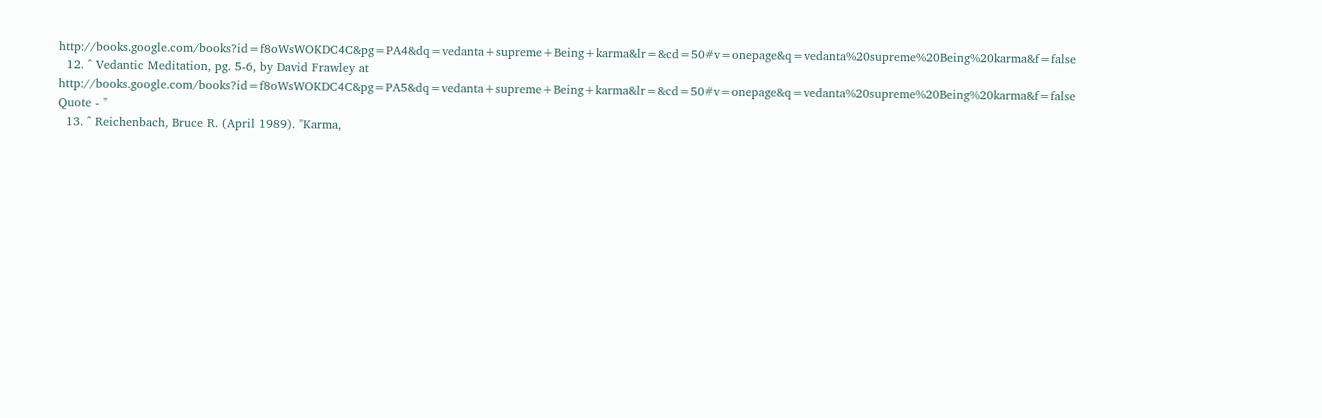http://books.google.com/books?id=f8oWsWOKDC4C&pg=PA4&dq=vedanta+supreme+Being+karma&lr=&cd=50#v=onepage&q=vedanta%20supreme%20Being%20karma&f=false
  12. ^ Vedantic Meditation, pg. 5-6, by David Frawley at http://books.google.com/books?id=f8oWsWOKDC4C&pg=PA5&dq=vedanta+supreme+Being+karma&lr=&cd=50#v=onepage&q=vedanta%20supreme%20Being%20karma&f=false Quote - "
  13. ^ Reichenbach, Bruce R. (April 1989). "Karma,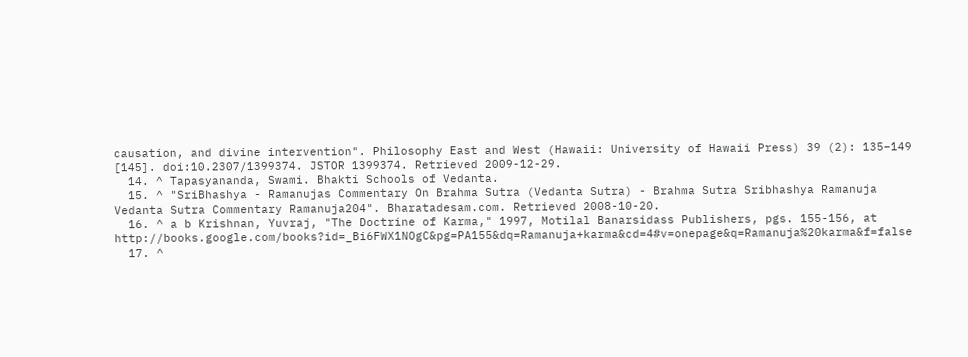causation, and divine intervention". Philosophy East and West (Hawaii: University of Hawaii Press) 39 (2): 135–149 [145]. doi:10.2307/1399374. JSTOR 1399374. Retrieved 2009-12-29.
  14. ^ Tapasyananda, Swami. Bhakti Schools of Vedanta.
  15. ^ "SriBhashya - Ramanujas Commentary On Brahma Sutra (Vedanta Sutra) - Brahma Sutra Sribhashya Ramanuja Vedanta Sutra Commentary Ramanuja204". Bharatadesam.com. Retrieved 2008-10-20.
  16. ^ a b Krishnan, Yuvraj, "The Doctrine of Karma," 1997, Motilal Banarsidass Publishers, pgs. 155-156, at http://books.google.com/books?id=_Bi6FWX1NOgC&pg=PA155&dq=Ramanuja+karma&cd=4#v=onepage&q=Ramanuja%20karma&f=false
  17. ^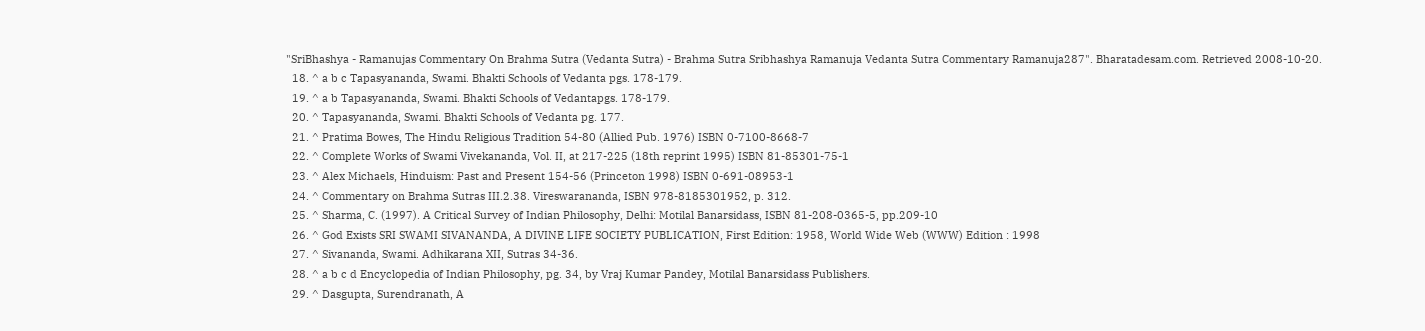"SriBhashya - Ramanujas Commentary On Brahma Sutra (Vedanta Sutra) - Brahma Sutra Sribhashya Ramanuja Vedanta Sutra Commentary Ramanuja287". Bharatadesam.com. Retrieved 2008-10-20.
  18. ^ a b c Tapasyananda, Swami. Bhakti Schools of Vedanta pgs. 178-179.
  19. ^ a b Tapasyananda, Swami. Bhakti Schools of Vedantapgs. 178-179.
  20. ^ Tapasyananda, Swami. Bhakti Schools of Vedanta pg. 177.
  21. ^ Pratima Bowes, The Hindu Religious Tradition 54-80 (Allied Pub. 1976) ISBN 0-7100-8668-7
  22. ^ Complete Works of Swami Vivekananda, Vol. II, at 217-225 (18th reprint 1995) ISBN 81-85301-75-1
  23. ^ Alex Michaels, Hinduism: Past and Present 154-56 (Princeton 1998) ISBN 0-691-08953-1
  24. ^ Commentary on Brahma Sutras III.2.38. Vireswarananda, ISBN 978-8185301952, p. 312.
  25. ^ Sharma, C. (1997). A Critical Survey of Indian Philosophy, Delhi: Motilal Banarsidass, ISBN 81-208-0365-5, pp.209-10
  26. ^ God Exists SRI SWAMI SIVANANDA, A DIVINE LIFE SOCIETY PUBLICATION, First Edition: 1958, World Wide Web (WWW) Edition : 1998
  27. ^ Sivananda, Swami. Adhikarana XII, Sutras 34-36.
  28. ^ a b c d Encyclopedia of Indian Philosophy, pg. 34, by Vraj Kumar Pandey, Motilal Banarsidass Publishers.
  29. ^ Dasgupta, Surendranath, A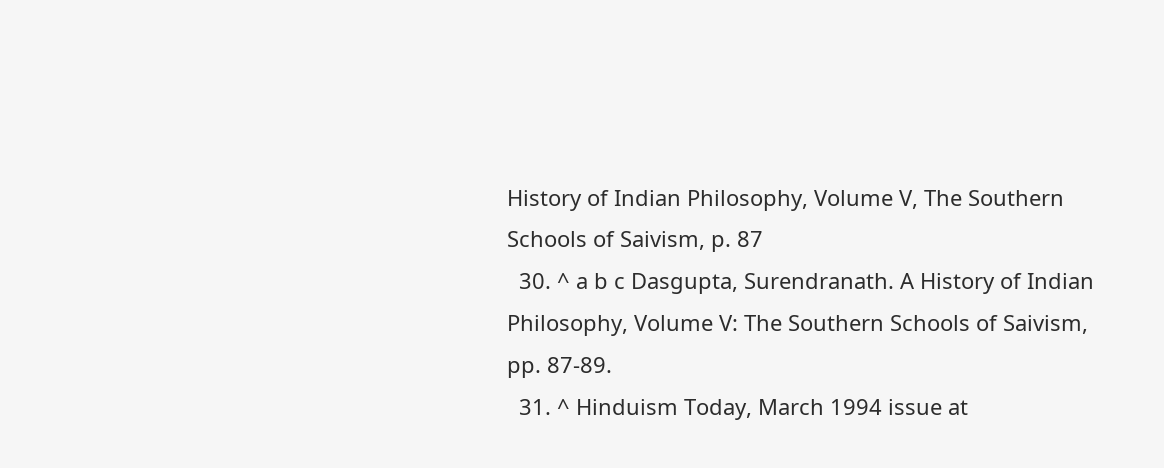History of Indian Philosophy, Volume V, The Southern Schools of Saivism, p. 87
  30. ^ a b c Dasgupta, Surendranath. A History of Indian Philosophy, Volume V: The Southern Schools of Saivism, pp. 87-89.
  31. ^ Hinduism Today, March 1994 issue at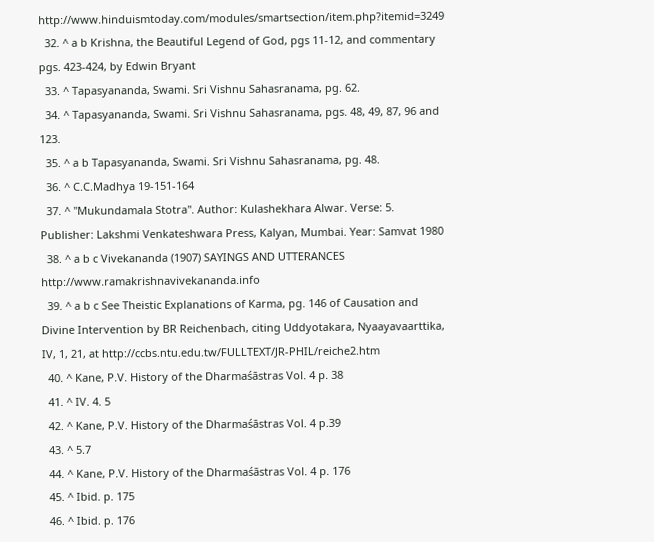http://www.hinduismtoday.com/modules/smartsection/item.php?itemid=3249
  32. ^ a b Krishna, the Beautiful Legend of God, pgs 11-12, and commentary pgs. 423-424, by Edwin Bryant
  33. ^ Tapasyananda, Swami. Sri Vishnu Sahasranama, pg. 62.
  34. ^ Tapasyananda, Swami. Sri Vishnu Sahasranama, pgs. 48, 49, 87, 96 and 123.
  35. ^ a b Tapasyananda, Swami. Sri Vishnu Sahasranama, pg. 48.
  36. ^ C.C.Madhya 19-151-164
  37. ^ "Mukundamala Stotra". Author: Kulashekhara Alwar. Verse: 5. Publisher: Lakshmi Venkateshwara Press, Kalyan, Mumbai. Year: Samvat 1980
  38. ^ a b c Vivekananda (1907) SAYINGS AND UTTERANCES http://www.ramakrishnavivekananda.info
  39. ^ a b c See Theistic Explanations of Karma, pg. 146 of Causation and Divine Intervention by BR Reichenbach, citing Uddyotakara, Nyaayavaarttika, IV, 1, 21, at http://ccbs.ntu.edu.tw/FULLTEXT/JR-PHIL/reiche2.htm
  40. ^ Kane, P.V. History of the Dharmaśāstras Vol. 4 p. 38
  41. ^ IV. 4. 5
  42. ^ Kane, P.V. History of the Dharmaśāstras Vol. 4 p.39
  43. ^ 5.7
  44. ^ Kane, P.V. History of the Dharmaśāstras Vol. 4 p. 176
  45. ^ Ibid. p. 175
  46. ^ Ibid. p. 176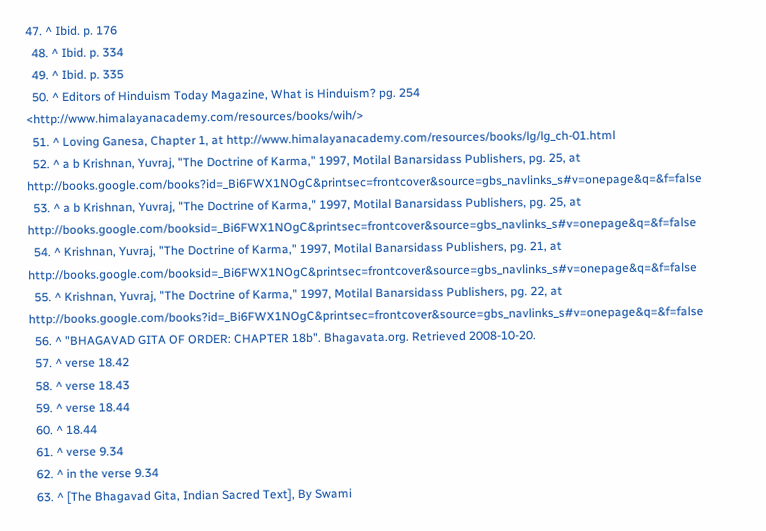47. ^ Ibid. p. 176
  48. ^ Ibid. p. 334
  49. ^ Ibid. p. 335
  50. ^ Editors of Hinduism Today Magazine, What is Hinduism? pg. 254 <http://www.himalayanacademy.com/resources/books/wih/>
  51. ^ Loving Ganesa, Chapter 1, at http://www.himalayanacademy.com/resources/books/lg/lg_ch-01.html
  52. ^ a b Krishnan, Yuvraj, "The Doctrine of Karma," 1997, Motilal Banarsidass Publishers, pg. 25, at http://books.google.com/books?id=_Bi6FWX1NOgC&printsec=frontcover&source=gbs_navlinks_s#v=onepage&q=&f=false
  53. ^ a b Krishnan, Yuvraj, "The Doctrine of Karma," 1997, Motilal Banarsidass Publishers, pg. 25, at http://books.google.com/booksid=_Bi6FWX1NOgC&printsec=frontcover&source=gbs_navlinks_s#v=onepage&q=&f=false
  54. ^ Krishnan, Yuvraj, "The Doctrine of Karma," 1997, Motilal Banarsidass Publishers, pg. 21, at http://books.google.com/booksid=_Bi6FWX1NOgC&printsec=frontcover&source=gbs_navlinks_s#v=onepage&q=&f=false
  55. ^ Krishnan, Yuvraj, "The Doctrine of Karma," 1997, Motilal Banarsidass Publishers, pg. 22, at http://books.google.com/books?id=_Bi6FWX1NOgC&printsec=frontcover&source=gbs_navlinks_s#v=onepage&q=&f=false
  56. ^ "BHAGAVAD GITA OF ORDER: CHAPTER 18b". Bhagavata.org. Retrieved 2008-10-20.
  57. ^ verse 18.42
  58. ^ verse 18.43
  59. ^ verse 18.44
  60. ^ 18.44
  61. ^ verse 9.34
  62. ^ in the verse 9.34
  63. ^ [The Bhagavad Gita, Indian Sacred Text], By Swami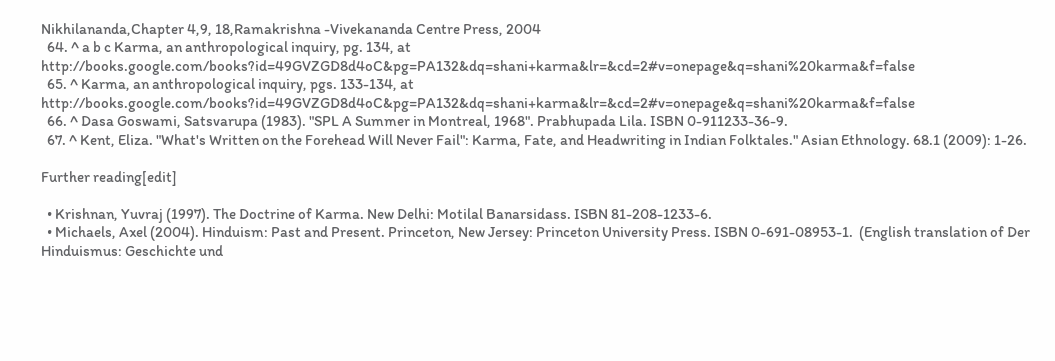Nikhilananda,Chapter 4,9, 18,Ramakrishna -Vivekananda Centre Press, 2004
  64. ^ a b c Karma, an anthropological inquiry, pg. 134, at http://books.google.com/books?id=49GVZGD8d4oC&pg=PA132&dq=shani+karma&lr=&cd=2#v=onepage&q=shani%20karma&f=false
  65. ^ Karma, an anthropological inquiry, pgs. 133-134, at http://books.google.com/books?id=49GVZGD8d4oC&pg=PA132&dq=shani+karma&lr=&cd=2#v=onepage&q=shani%20karma&f=false
  66. ^ Dasa Goswami, Satsvarupa (1983). "SPL A Summer in Montreal, 1968". Prabhupada Lila. ISBN 0-911233-36-9.
  67. ^ Kent, Eliza. "What's Written on the Forehead Will Never Fail": Karma, Fate, and Headwriting in Indian Folktales." Asian Ethnology. 68.1 (2009): 1-26.

Further reading[edit]

  • Krishnan, Yuvraj (1997). The Doctrine of Karma. New Delhi: Motilal Banarsidass. ISBN 81-208-1233-6.
  • Michaels, Axel (2004). Hinduism: Past and Present. Princeton, New Jersey: Princeton University Press. ISBN 0-691-08953-1.  (English translation of Der Hinduismus: Geschichte und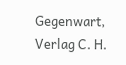Gegenwart, Verlag C. H.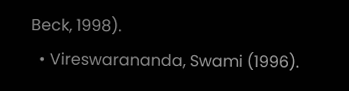Beck, 1998).
  • Vireswarananda, Swami (1996).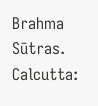Brahma Sūtras. Calcutta: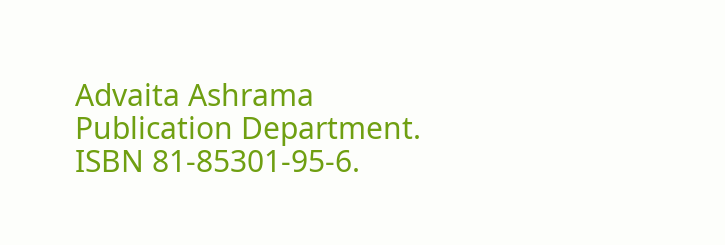Advaita Ashrama Publication Department. ISBN 81-85301-95-6.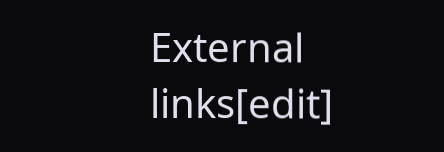External links[edit]